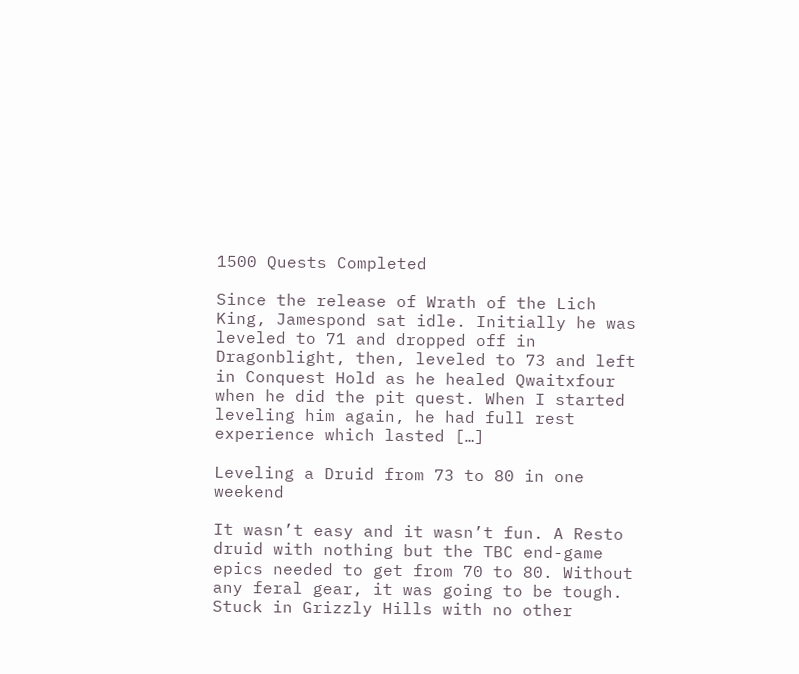1500 Quests Completed

Since the release of Wrath of the Lich King, Jamespond sat idle. Initially he was leveled to 71 and dropped off in Dragonblight, then, leveled to 73 and left in Conquest Hold as he healed Qwaitxfour when he did the pit quest. When I started leveling him again, he had full rest experience which lasted […]

Leveling a Druid from 73 to 80 in one weekend

It wasn’t easy and it wasn’t fun. A Resto druid with nothing but the TBC end-game epics needed to get from 70 to 80. Without any feral gear, it was going to be tough. Stuck in Grizzly Hills with no other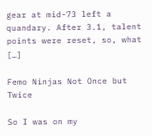gear at mid-73 left a quandary. After 3.1, talent points were reset, so, what […]

Femo Ninjas Not Once but Twice

So I was on my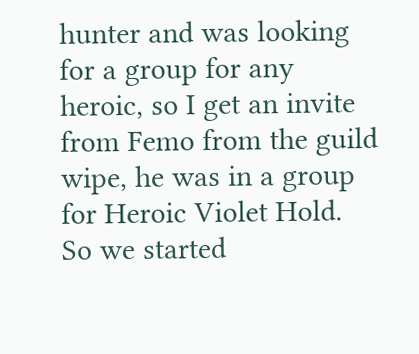hunter and was looking for a group for any heroic, so I get an invite from Femo from the guild wipe, he was in a group for Heroic Violet Hold. So we started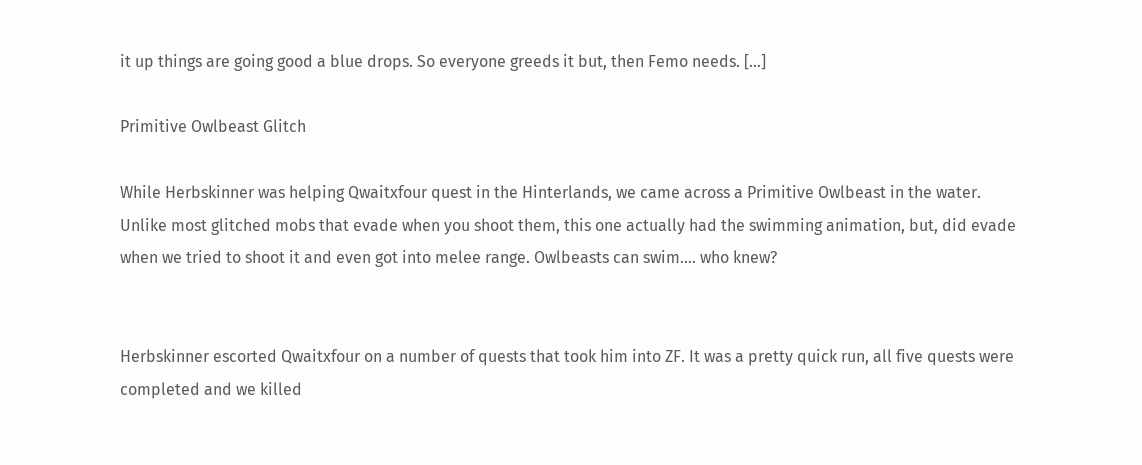it up things are going good a blue drops. So everyone greeds it but, then Femo needs. […]

Primitive Owlbeast Glitch

While Herbskinner was helping Qwaitxfour quest in the Hinterlands, we came across a Primitive Owlbeast in the water. Unlike most glitched mobs that evade when you shoot them, this one actually had the swimming animation, but, did evade when we tried to shoot it and even got into melee range. Owlbeasts can swim…. who knew?


Herbskinner escorted Qwaitxfour on a number of quests that took him into ZF. It was a pretty quick run, all five quests were completed and we killed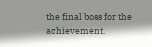the final boss for the achievement.